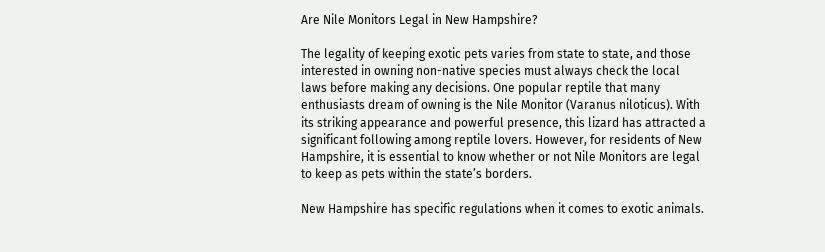Are Nile Monitors Legal in New Hampshire?

The legality of keeping exotic pets varies from state to state, and those interested in owning non-native species must always check the local laws before making any decisions. One popular reptile that many enthusiasts dream of owning is the Nile Monitor (Varanus niloticus). With its striking appearance and powerful presence, this lizard has attracted a significant following among reptile lovers. However, for residents of New Hampshire, it is essential to know whether or not Nile Monitors are legal to keep as pets within the state’s borders.

New Hampshire has specific regulations when it comes to exotic animals.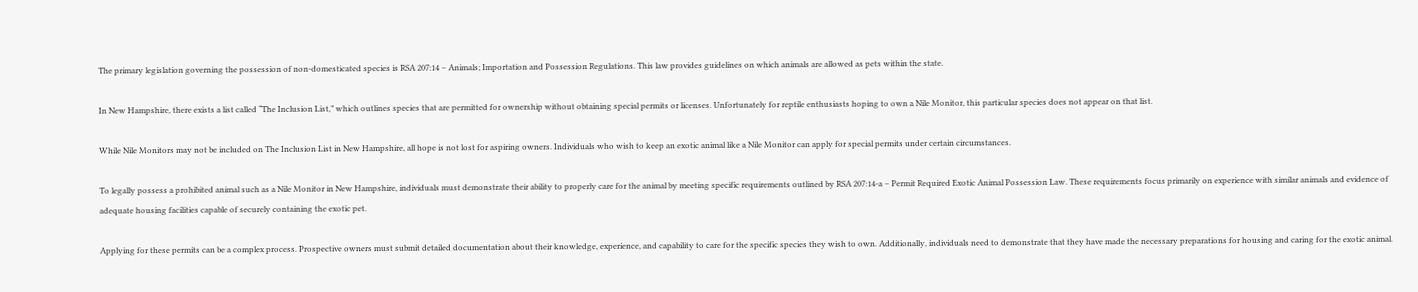The primary legislation governing the possession of non-domesticated species is RSA 207:14 – Animals; Importation and Possession Regulations. This law provides guidelines on which animals are allowed as pets within the state.

In New Hampshire, there exists a list called “The Inclusion List,” which outlines species that are permitted for ownership without obtaining special permits or licenses. Unfortunately for reptile enthusiasts hoping to own a Nile Monitor, this particular species does not appear on that list.

While Nile Monitors may not be included on The Inclusion List in New Hampshire, all hope is not lost for aspiring owners. Individuals who wish to keep an exotic animal like a Nile Monitor can apply for special permits under certain circumstances.

To legally possess a prohibited animal such as a Nile Monitor in New Hampshire, individuals must demonstrate their ability to properly care for the animal by meeting specific requirements outlined by RSA 207:14-a – Permit Required Exotic Animal Possession Law. These requirements focus primarily on experience with similar animals and evidence of adequate housing facilities capable of securely containing the exotic pet.

Applying for these permits can be a complex process. Prospective owners must submit detailed documentation about their knowledge, experience, and capability to care for the specific species they wish to own. Additionally, individuals need to demonstrate that they have made the necessary preparations for housing and caring for the exotic animal.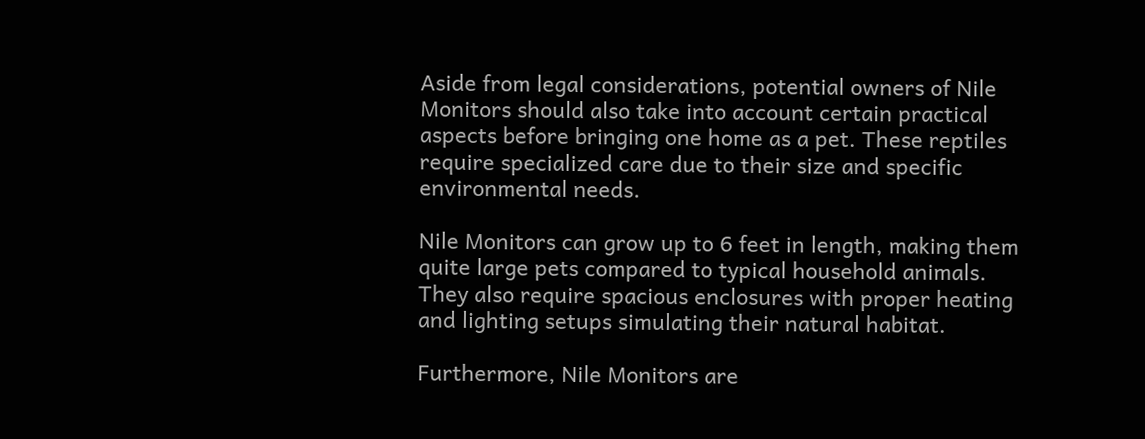Aside from legal considerations, potential owners of Nile Monitors should also take into account certain practical aspects before bringing one home as a pet. These reptiles require specialized care due to their size and specific environmental needs.

Nile Monitors can grow up to 6 feet in length, making them quite large pets compared to typical household animals. They also require spacious enclosures with proper heating and lighting setups simulating their natural habitat.

Furthermore, Nile Monitors are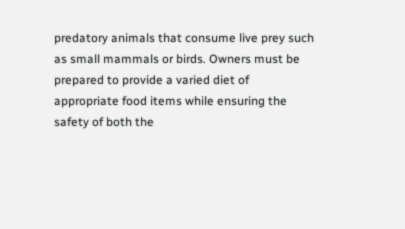predatory animals that consume live prey such as small mammals or birds. Owners must be prepared to provide a varied diet of appropriate food items while ensuring the safety of both the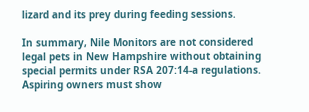lizard and its prey during feeding sessions.

In summary, Nile Monitors are not considered legal pets in New Hampshire without obtaining special permits under RSA 207:14-a regulations. Aspiring owners must show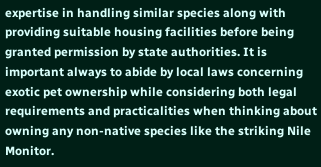expertise in handling similar species along with providing suitable housing facilities before being granted permission by state authorities. It is important always to abide by local laws concerning exotic pet ownership while considering both legal requirements and practicalities when thinking about owning any non-native species like the striking Nile Monitor.